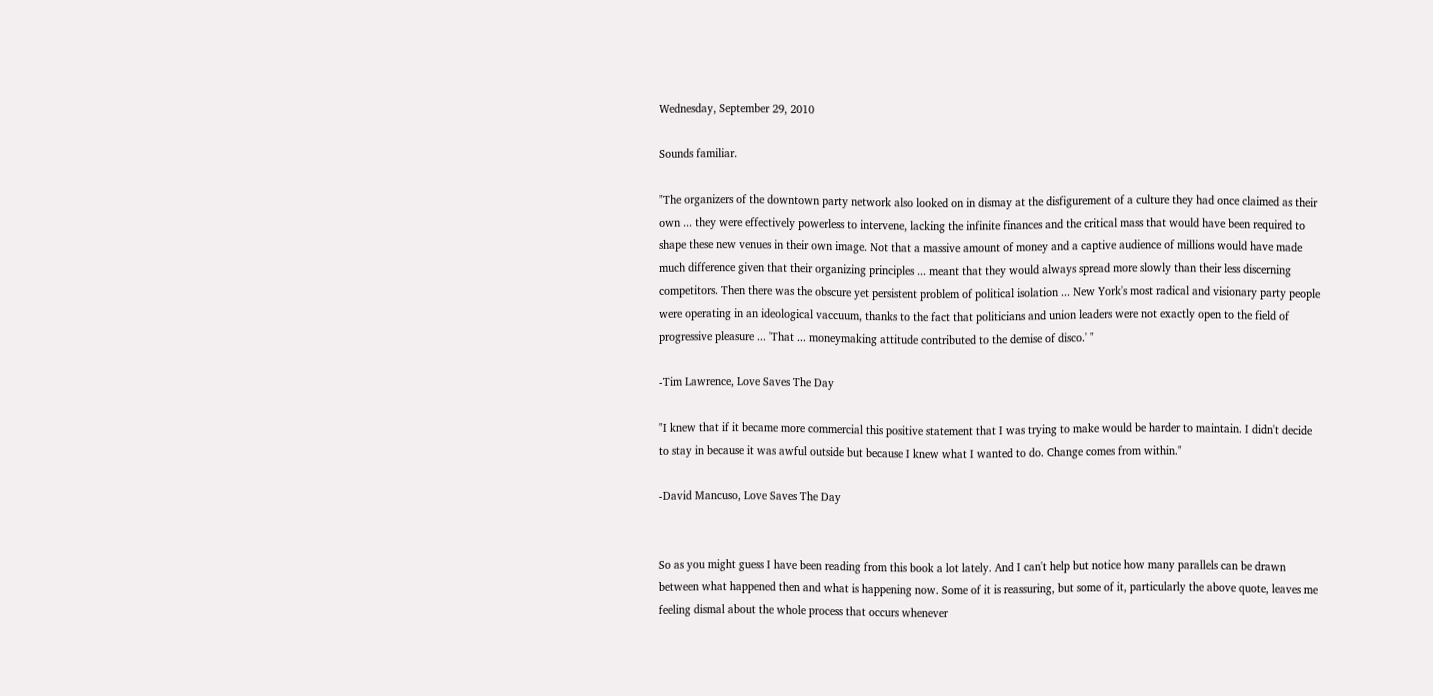Wednesday, September 29, 2010

Sounds familiar.

"The organizers of the downtown party network also looked on in dismay at the disfigurement of a culture they had once claimed as their own ... they were effectively powerless to intervene, lacking the infinite finances and the critical mass that would have been required to shape these new venues in their own image. Not that a massive amount of money and a captive audience of millions would have made much difference given that their organizing principles ... meant that they would always spread more slowly than their less discerning competitors. Then there was the obscure yet persistent problem of political isolation ... New York's most radical and visionary party people were operating in an ideological vaccuum, thanks to the fact that politicians and union leaders were not exactly open to the field of progressive pleasure ... 'That ... moneymaking attitude contributed to the demise of disco.' "

-Tim Lawrence, Love Saves The Day

"I knew that if it became more commercial this positive statement that I was trying to make would be harder to maintain. I didn't decide to stay in because it was awful outside but because I knew what I wanted to do. Change comes from within."

-David Mancuso, Love Saves The Day


So as you might guess I have been reading from this book a lot lately. And I can't help but notice how many parallels can be drawn between what happened then and what is happening now. Some of it is reassuring, but some of it, particularly the above quote, leaves me feeling dismal about the whole process that occurs whenever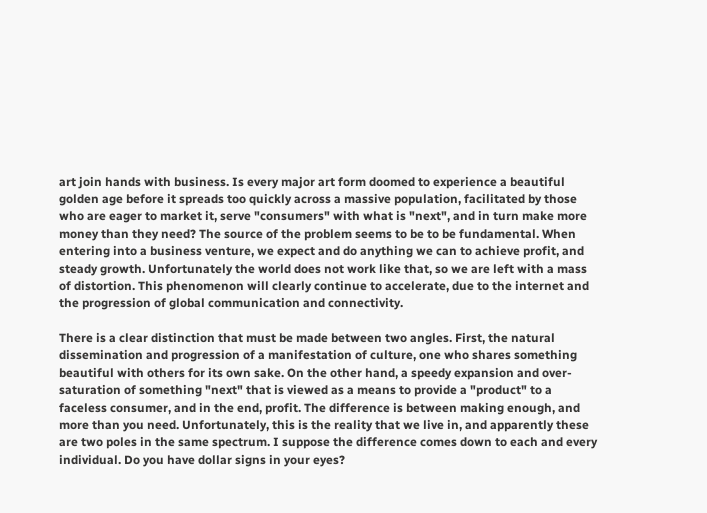art join hands with business. Is every major art form doomed to experience a beautiful golden age before it spreads too quickly across a massive population, facilitated by those who are eager to market it, serve "consumers" with what is "next", and in turn make more money than they need? The source of the problem seems to be to be fundamental. When entering into a business venture, we expect and do anything we can to achieve profit, and steady growth. Unfortunately the world does not work like that, so we are left with a mass of distortion. This phenomenon will clearly continue to accelerate, due to the internet and the progression of global communication and connectivity.

There is a clear distinction that must be made between two angles. First, the natural dissemination and progression of a manifestation of culture, one who shares something beautiful with others for its own sake. On the other hand, a speedy expansion and over-saturation of something "next" that is viewed as a means to provide a "product" to a faceless consumer, and in the end, profit. The difference is between making enough, and more than you need. Unfortunately, this is the reality that we live in, and apparently these are two poles in the same spectrum. I suppose the difference comes down to each and every individual. Do you have dollar signs in your eyes?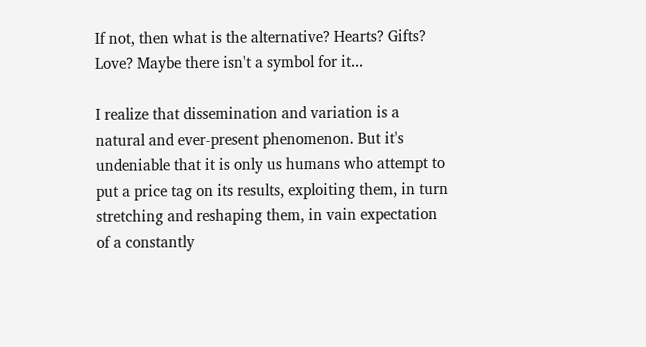If not, then what is the alternative? Hearts? Gifts? Love? Maybe there isn't a symbol for it...

I realize that dissemination and variation is a natural and ever-present phenomenon. But it's undeniable that it is only us humans who attempt to put a price tag on its results, exploiting them, in turn stretching and reshaping them, in vain expectation of a constantly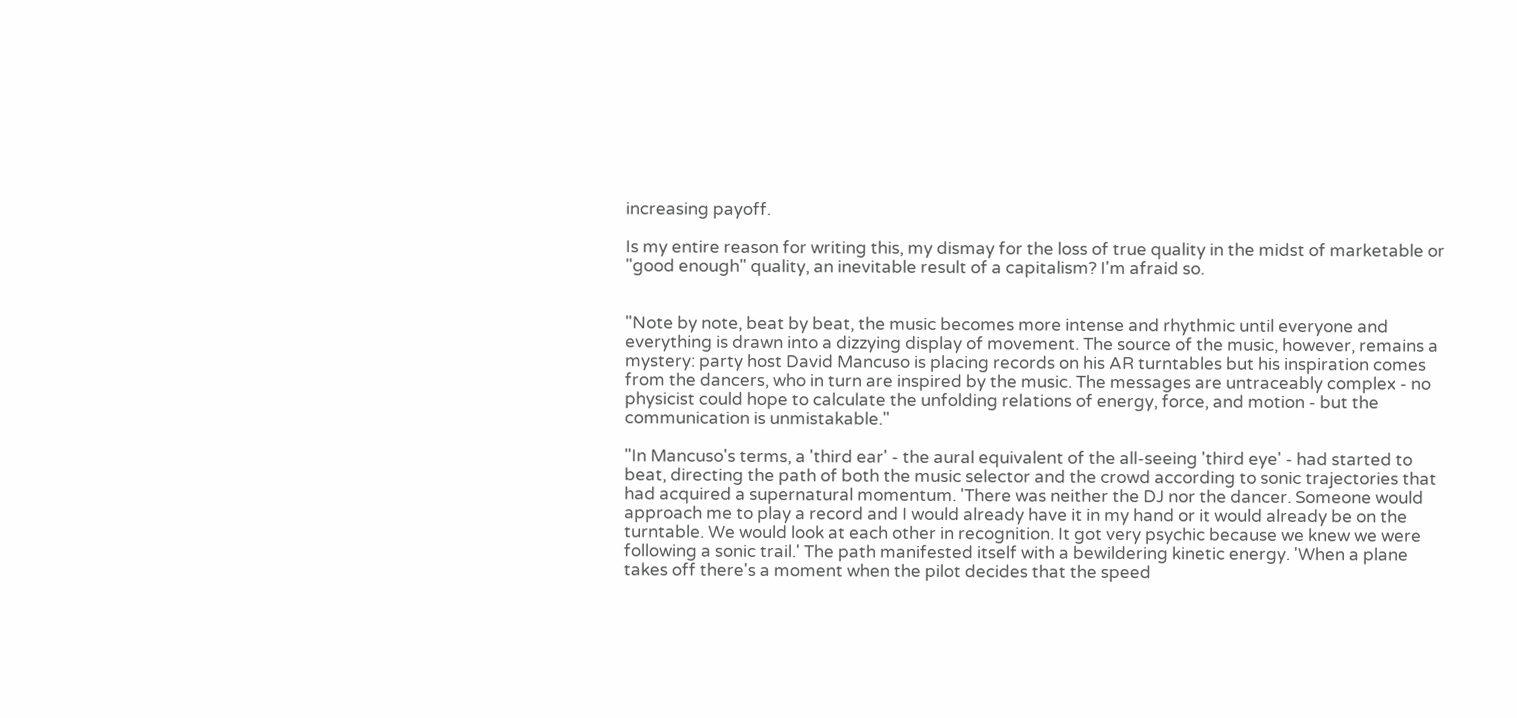increasing payoff.

Is my entire reason for writing this, my dismay for the loss of true quality in the midst of marketable or "good enough" quality, an inevitable result of a capitalism? I'm afraid so.


"Note by note, beat by beat, the music becomes more intense and rhythmic until everyone and everything is drawn into a dizzying display of movement. The source of the music, however, remains a mystery: party host David Mancuso is placing records on his AR turntables but his inspiration comes from the dancers, who in turn are inspired by the music. The messages are untraceably complex - no physicist could hope to calculate the unfolding relations of energy, force, and motion - but the communication is unmistakable."

"In Mancuso's terms, a 'third ear' - the aural equivalent of the all-seeing 'third eye' - had started to beat, directing the path of both the music selector and the crowd according to sonic trajectories that had acquired a supernatural momentum. 'There was neither the DJ nor the dancer. Someone would approach me to play a record and I would already have it in my hand or it would already be on the turntable. We would look at each other in recognition. It got very psychic because we knew we were following a sonic trail.' The path manifested itself with a bewildering kinetic energy. 'When a plane takes off there's a moment when the pilot decides that the speed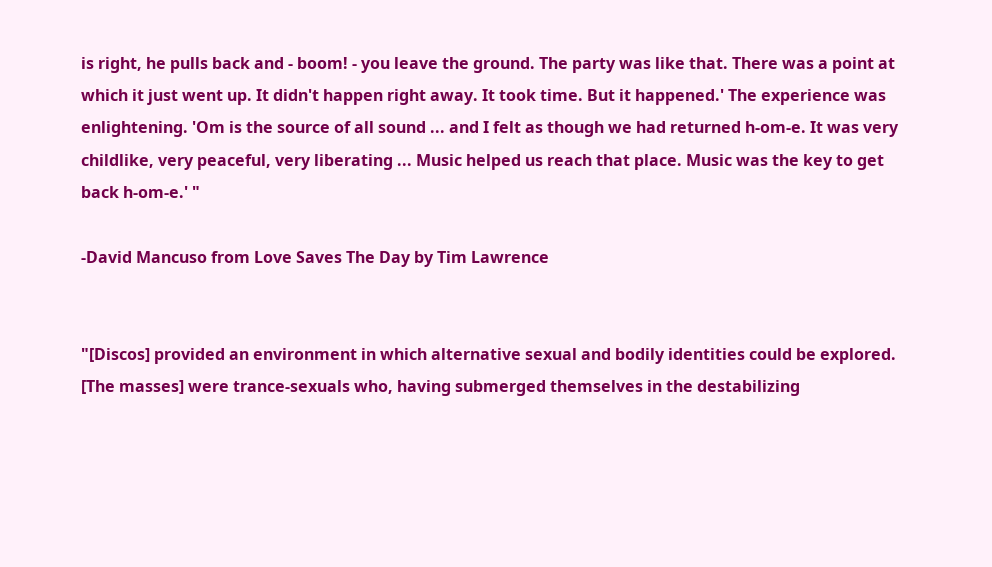is right, he pulls back and - boom! - you leave the ground. The party was like that. There was a point at which it just went up. It didn't happen right away. It took time. But it happened.' The experience was enlightening. 'Om is the source of all sound ... and I felt as though we had returned h-om-e. It was very childlike, very peaceful, very liberating ... Music helped us reach that place. Music was the key to get back h-om-e.' "

-David Mancuso from Love Saves The Day by Tim Lawrence


"[Discos] provided an environment in which alternative sexual and bodily identities could be explored. [The masses] were trance-sexuals who, having submerged themselves in the destabilizing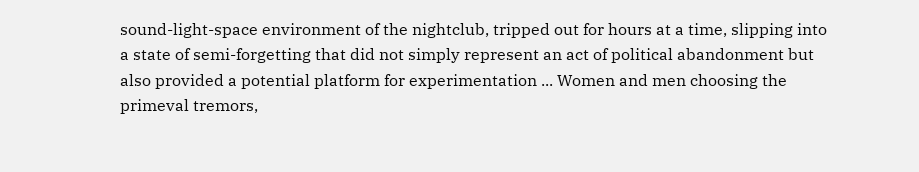sound-light-space environment of the nightclub, tripped out for hours at a time, slipping into a state of semi-forgetting that did not simply represent an act of political abandonment but also provided a potential platform for experimentation ... Women and men choosing the primeval tremors,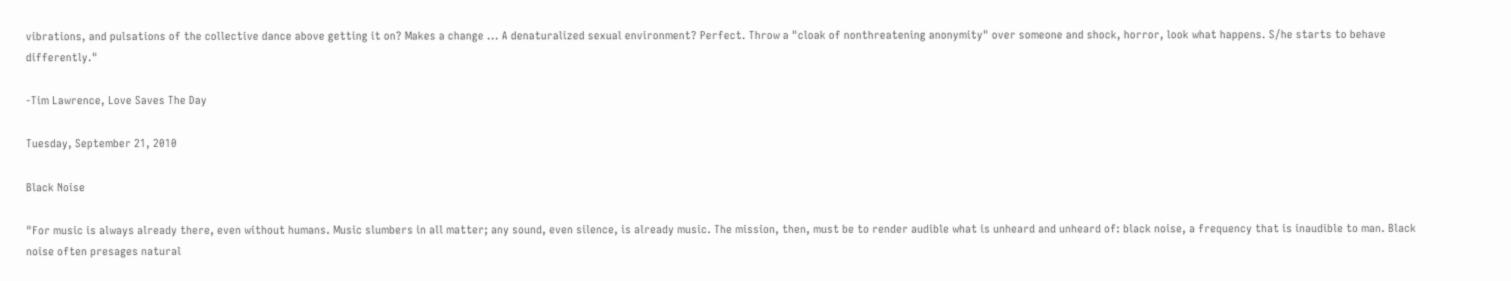vibrations, and pulsations of the collective dance above getting it on? Makes a change ... A denaturalized sexual environment? Perfect. Throw a "cloak of nonthreatening anonymity" over someone and shock, horror, look what happens. S/he starts to behave differently."

-Tim Lawrence, Love Saves The Day

Tuesday, September 21, 2010

Black Noise

"For music is always already there, even without humans. Music slumbers in all matter; any sound, even silence, is already music. The mission, then, must be to render audible what is unheard and unheard of: black noise, a frequency that is inaudible to man. Black noise often presages natural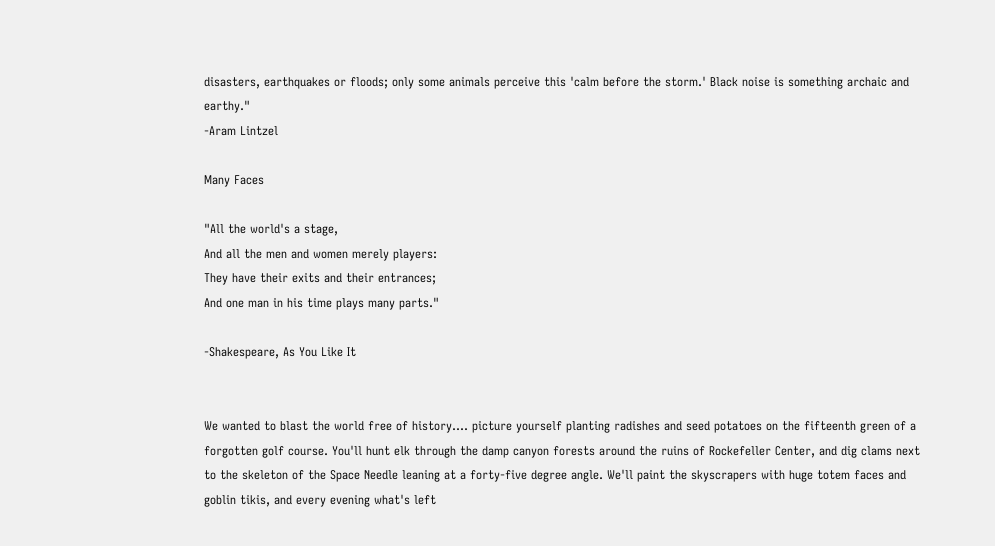disasters, earthquakes or floods; only some animals perceive this 'calm before the storm.' Black noise is something archaic and earthy."
-Aram Lintzel

Many Faces

"All the world's a stage,
And all the men and women merely players:
They have their exits and their entrances;
And one man in his time plays many parts."

-Shakespeare, As You Like It


We wanted to blast the world free of history.... picture yourself planting radishes and seed potatoes on the fifteenth green of a forgotten golf course. You'll hunt elk through the damp canyon forests around the ruins of Rockefeller Center, and dig clams next to the skeleton of the Space Needle leaning at a forty-five degree angle. We'll paint the skyscrapers with huge totem faces and goblin tikis, and every evening what's left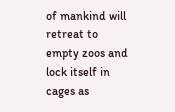of mankind will retreat to empty zoos and lock itself in cages as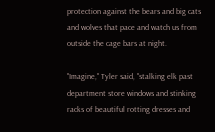protection against the bears and big cats and wolves that pace and watch us from outside the cage bars at night.

"Imagine," Tyler said, "stalking elk past department store windows and stinking racks of beautiful rotting dresses and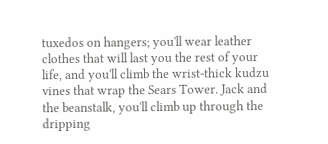tuxedos on hangers; you'll wear leather clothes that will last you the rest of your life, and you'll climb the wrist-thick kudzu vines that wrap the Sears Tower. Jack and the beanstalk, you'll climb up through the dripping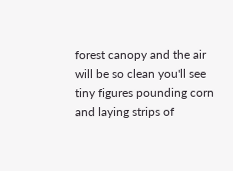forest canopy and the air will be so clean you'll see tiny figures pounding corn and laying strips of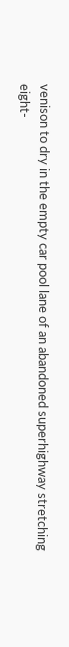venison to dry in the empty car pool lane of an abandoned superhighway stretching eight-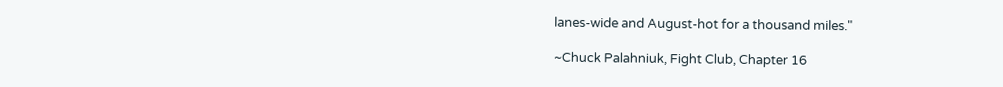lanes-wide and August-hot for a thousand miles."

~Chuck Palahniuk, Fight Club, Chapter 16